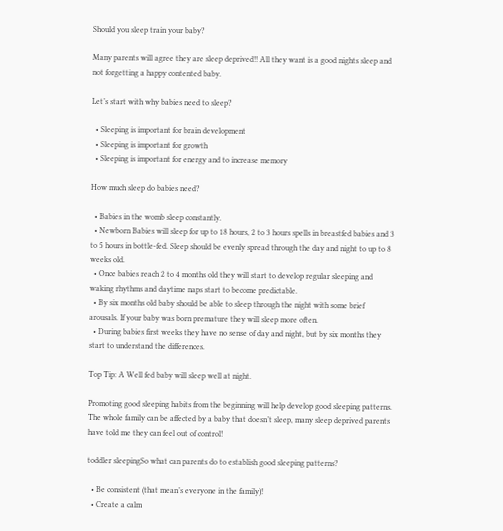Should you sleep train your baby?

Many parents will agree they are sleep deprived!! All they want is a good nights sleep and not forgetting a happy contented baby.

Let’s start with why babies need to sleep?

  • Sleeping is important for brain development
  • Sleeping is important for growth
  • Sleeping is important for energy and to increase memory

How much sleep do babies need?

  • Babies in the womb sleep constantly.
  • Newborn Babies will sleep for up to 18 hours, 2 to 3 hours spells in breastfed babies and 3 to 5 hours in bottle-fed. Sleep should be evenly spread through the day and night to up to 8 weeks old.
  • Once babies reach 2 to 4 months old they will start to develop regular sleeping and waking rhythms and daytime naps start to become predictable.
  • By six months old baby should be able to sleep through the night with some brief arousals. If your baby was born premature they will sleep more often.
  • During babies first weeks they have no sense of day and night, but by six months they start to understand the differences.

Top Tip: A Well fed baby will sleep well at night.

Promoting good sleeping habits from the beginning will help develop good sleeping patterns. The whole family can be affected by a baby that doesn’t sleep, many sleep deprived parents have told me they can feel out of control!

toddler sleepingSo what can parents do to establish good sleeping patterns?

  • Be consistent (that mean’s everyone in the family)!
  • Create a calm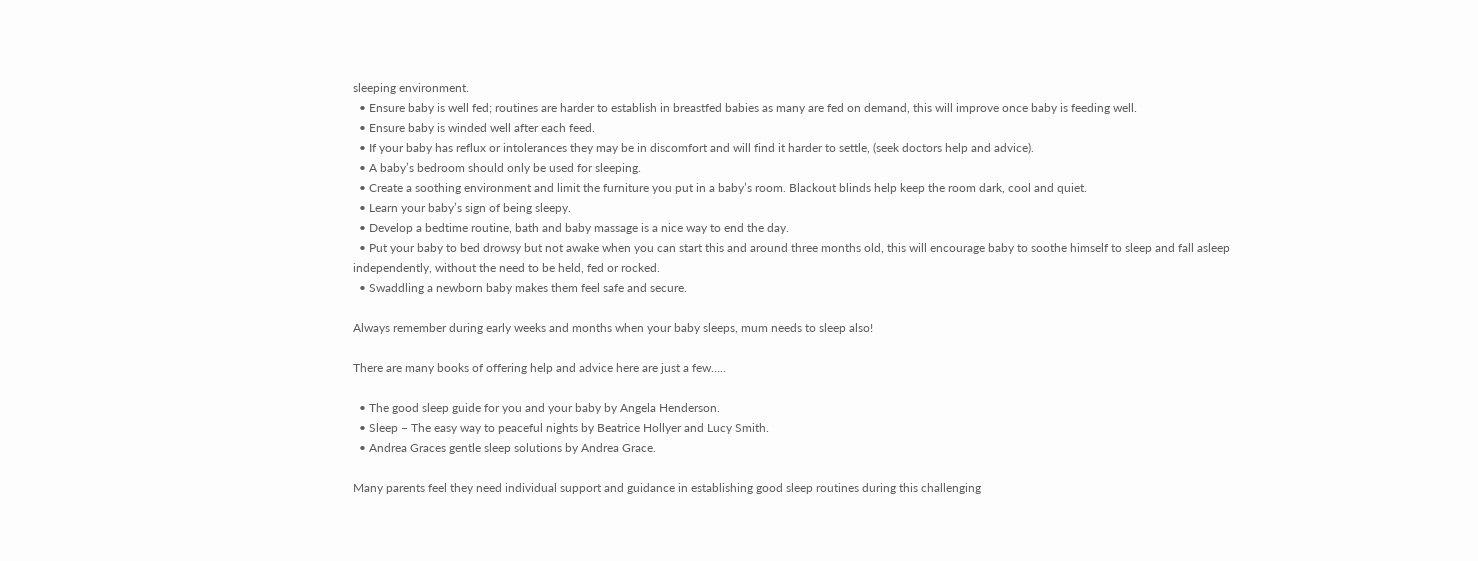sleeping environment.
  • Ensure baby is well fed; routines are harder to establish in breastfed babies as many are fed on demand, this will improve once baby is feeding well.
  • Ensure baby is winded well after each feed.
  • If your baby has reflux or intolerances they may be in discomfort and will find it harder to settle, (seek doctors help and advice).
  • A baby’s bedroom should only be used for sleeping.
  • Create a soothing environment and limit the furniture you put in a baby’s room. Blackout blinds help keep the room dark, cool and quiet.
  • Learn your baby’s sign of being sleepy.
  • Develop a bedtime routine, bath and baby massage is a nice way to end the day.
  • Put your baby to bed drowsy but not awake when you can start this and around three months old, this will encourage baby to soothe himself to sleep and fall asleep independently, without the need to be held, fed or rocked.
  • Swaddling a newborn baby makes them feel safe and secure.

Always remember during early weeks and months when your baby sleeps, mum needs to sleep also!

There are many books of offering help and advice here are just a few…..

  • The good sleep guide for you and your baby by Angela Henderson.
  • Sleep – The easy way to peaceful nights by Beatrice Hollyer and Lucy Smith.
  • Andrea Graces gentle sleep solutions by Andrea Grace.

Many parents feel they need individual support and guidance in establishing good sleep routines during this challenging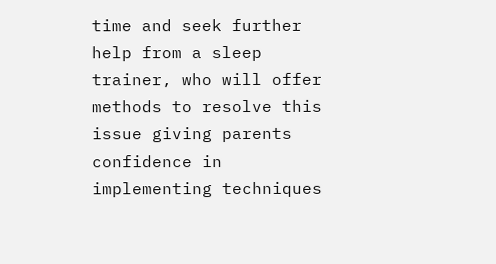time and seek further help from a sleep trainer, who will offer methods to resolve this issue giving parents confidence in implementing techniques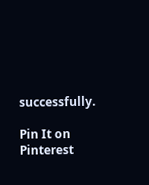successfully.

Pin It on Pinterest